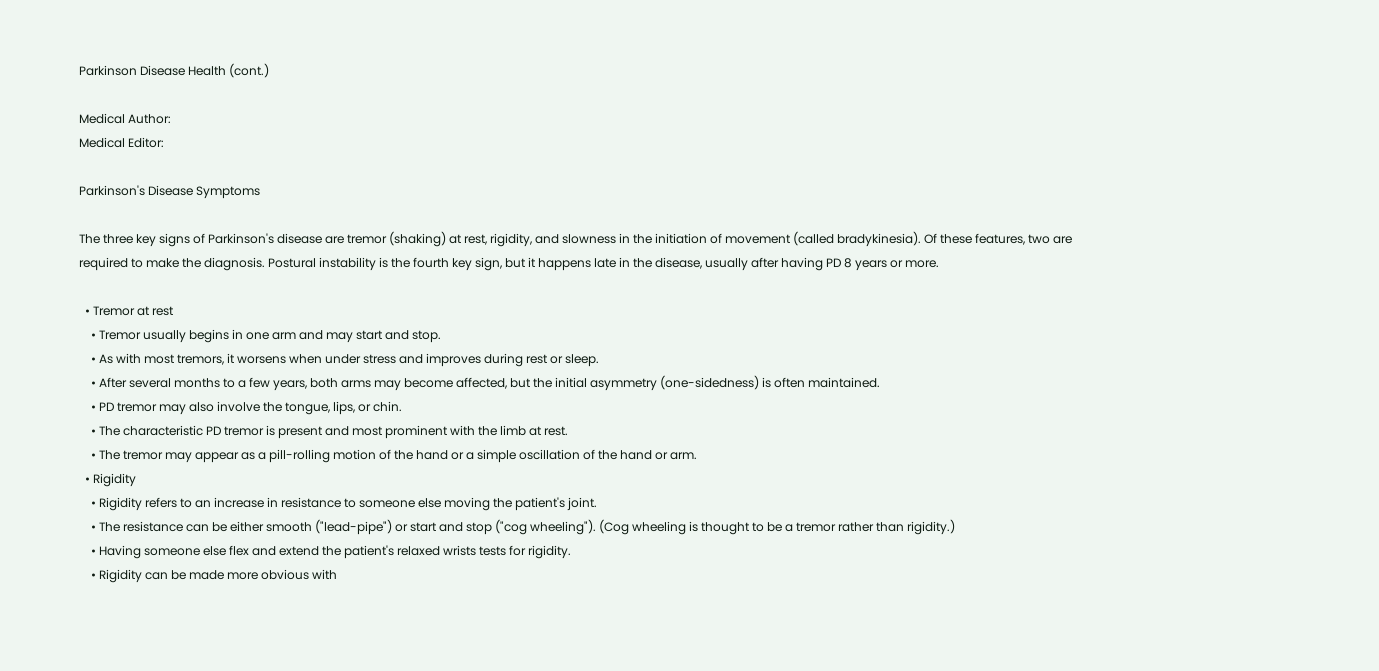Parkinson Disease Health (cont.)

Medical Author:
Medical Editor:

Parkinson's Disease Symptoms

The three key signs of Parkinson's disease are tremor (shaking) at rest, rigidity, and slowness in the initiation of movement (called bradykinesia). Of these features, two are required to make the diagnosis. Postural instability is the fourth key sign, but it happens late in the disease, usually after having PD 8 years or more.

  • Tremor at rest
    • Tremor usually begins in one arm and may start and stop.
    • As with most tremors, it worsens when under stress and improves during rest or sleep.
    • After several months to a few years, both arms may become affected, but the initial asymmetry (one-sidedness) is often maintained.
    • PD tremor may also involve the tongue, lips, or chin.
    • The characteristic PD tremor is present and most prominent with the limb at rest.
    • The tremor may appear as a pill-rolling motion of the hand or a simple oscillation of the hand or arm.
  • Rigidity
    • Rigidity refers to an increase in resistance to someone else moving the patient's joint.
    • The resistance can be either smooth ("lead-pipe") or start and stop ("cog wheeling"). (Cog wheeling is thought to be a tremor rather than rigidity.)
    • Having someone else flex and extend the patient's relaxed wrists tests for rigidity.
    • Rigidity can be made more obvious with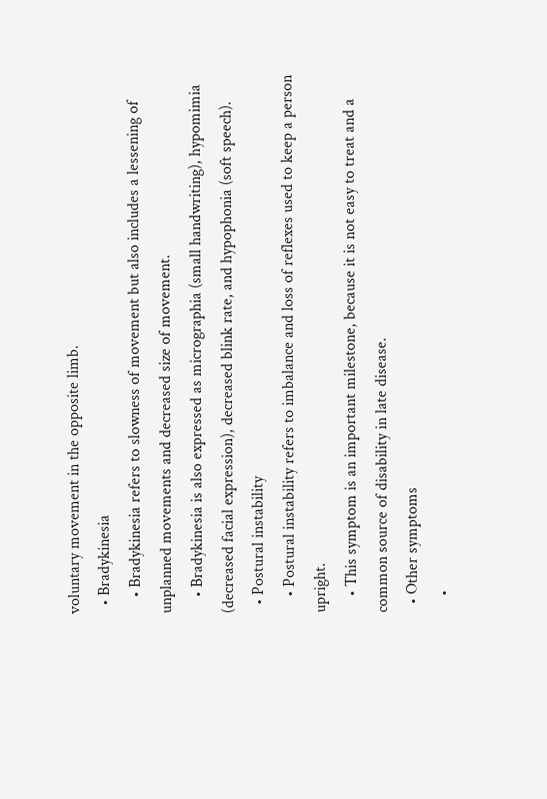voluntary movement in the opposite limb.
  • Bradykinesia
    • Bradykinesia refers to slowness of movement but also includes a lessening of unplanned movements and decreased size of movement.
    • Bradykinesia is also expressed as micrographia (small handwriting), hypomimia (decreased facial expression), decreased blink rate, and hypophonia (soft speech).
  • Postural instability
    • Postural instability refers to imbalance and loss of reflexes used to keep a person upright.
    • This symptom is an important milestone, because it is not easy to treat and a common source of disability in late disease.
  • Other symptoms
    •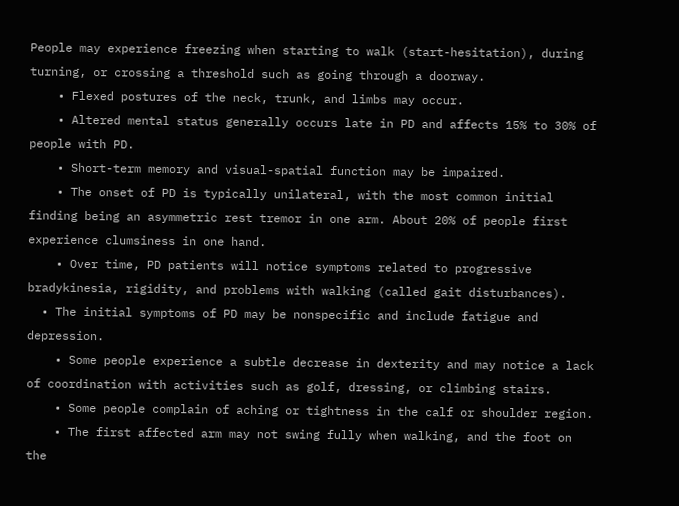People may experience freezing when starting to walk (start-hesitation), during turning, or crossing a threshold such as going through a doorway.
    • Flexed postures of the neck, trunk, and limbs may occur.
    • Altered mental status generally occurs late in PD and affects 15% to 30% of people with PD.
    • Short-term memory and visual-spatial function may be impaired.
    • The onset of PD is typically unilateral, with the most common initial finding being an asymmetric rest tremor in one arm. About 20% of people first experience clumsiness in one hand.
    • Over time, PD patients will notice symptoms related to progressive bradykinesia, rigidity, and problems with walking (called gait disturbances).
  • The initial symptoms of PD may be nonspecific and include fatigue and depression.
    • Some people experience a subtle decrease in dexterity and may notice a lack of coordination with activities such as golf, dressing, or climbing stairs.
    • Some people complain of aching or tightness in the calf or shoulder region.
    • The first affected arm may not swing fully when walking, and the foot on the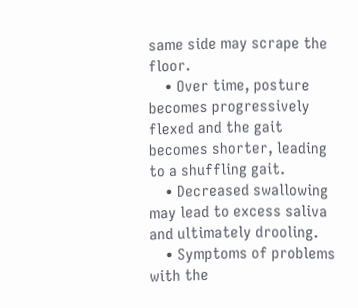same side may scrape the floor.
    • Over time, posture becomes progressively flexed and the gait becomes shorter, leading to a shuffling gait.
    • Decreased swallowing may lead to excess saliva and ultimately drooling.
    • Symptoms of problems with the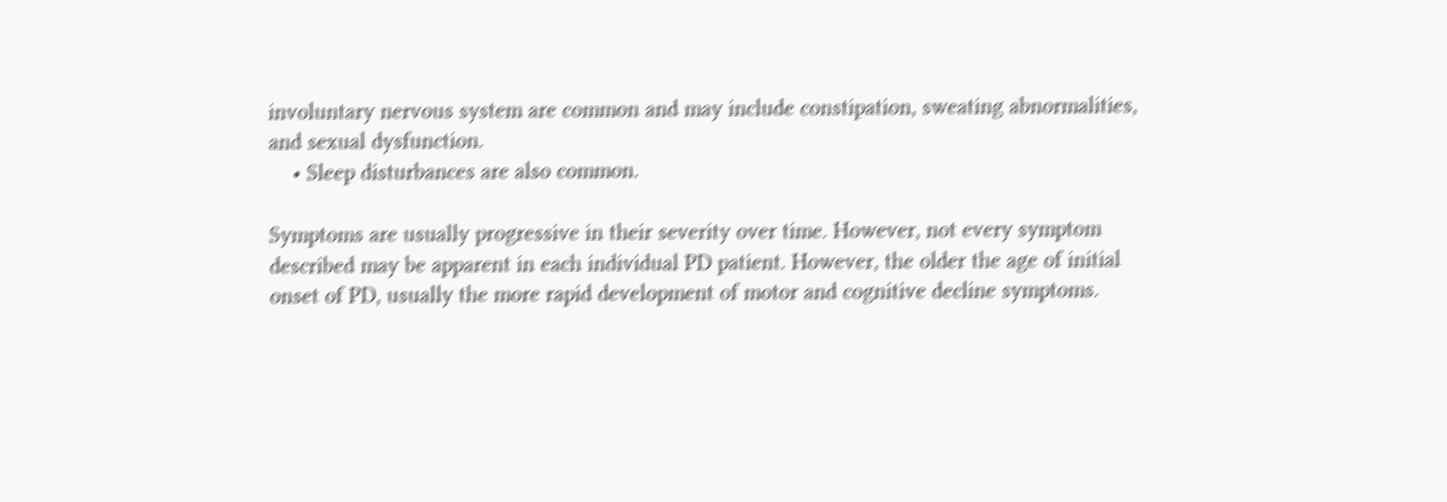involuntary nervous system are common and may include constipation, sweating abnormalities, and sexual dysfunction.
    • Sleep disturbances are also common.

Symptoms are usually progressive in their severity over time. However, not every symptom described may be apparent in each individual PD patient. However, the older the age of initial onset of PD, usually the more rapid development of motor and cognitive decline symptoms.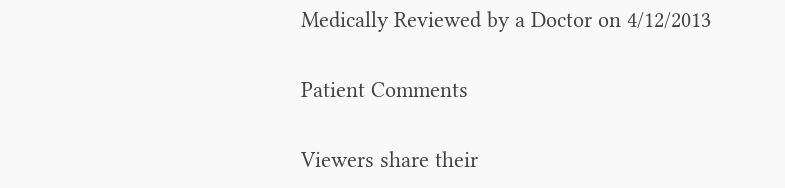Medically Reviewed by a Doctor on 4/12/2013

Patient Comments

Viewers share their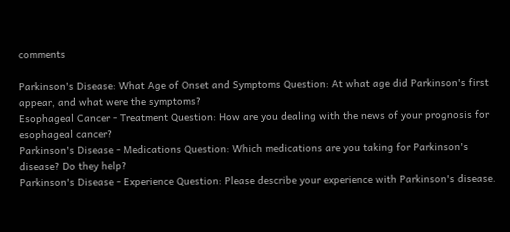comments

Parkinson's Disease: What Age of Onset and Symptoms Question: At what age did Parkinson's first appear, and what were the symptoms?
Esophageal Cancer - Treatment Question: How are you dealing with the news of your prognosis for esophageal cancer?
Parkinson's Disease - Medications Question: Which medications are you taking for Parkinson's disease? Do they help?
Parkinson's Disease - Experience Question: Please describe your experience with Parkinson's disease.